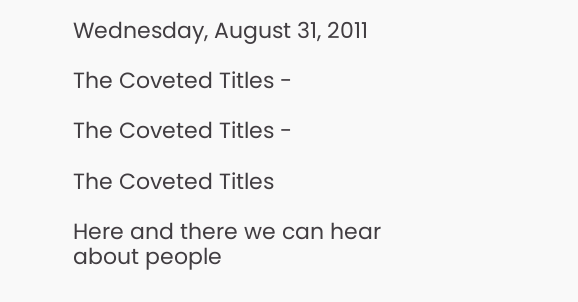Wednesday, August 31, 2011

The Coveted Titles -

The Coveted Titles -

The Coveted Titles

Here and there we can hear about people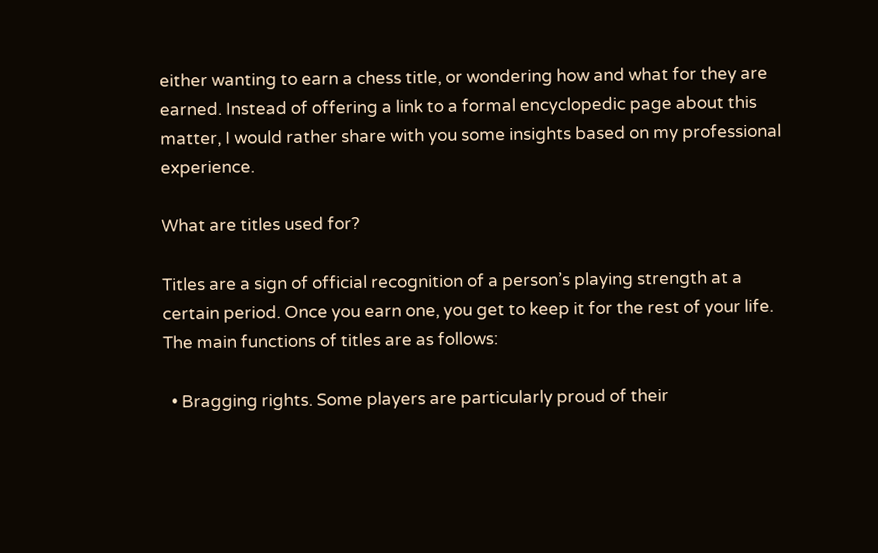either wanting to earn a chess title, or wondering how and what for they are earned. Instead of offering a link to a formal encyclopedic page about this matter, I would rather share with you some insights based on my professional experience.

What are titles used for?

Titles are a sign of official recognition of a person’s playing strength at a certain period. Once you earn one, you get to keep it for the rest of your life. The main functions of titles are as follows:

  • Bragging rights. Some players are particularly proud of their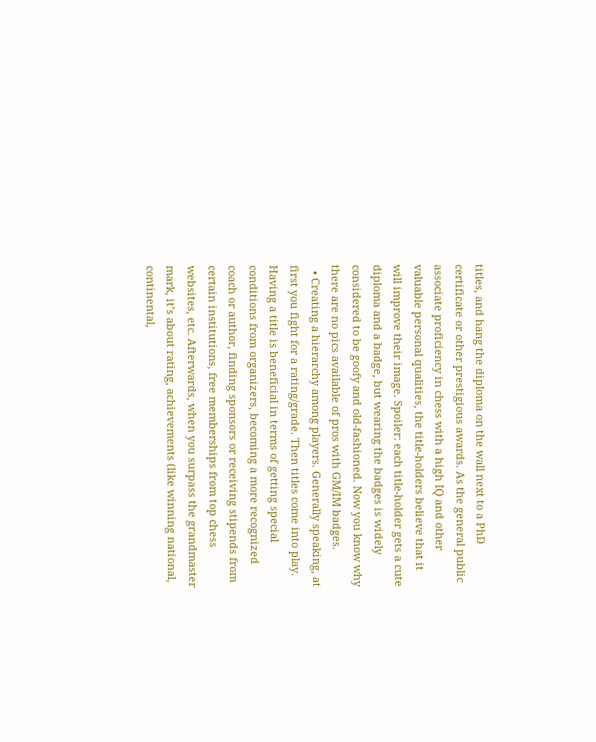titles, and hang the diploma on the wall next to a PhD certificate or other prestigious awards. As the general public associate proficiency in chess with a high IQ and other valuable personal qualities, the title-holders believe that it will improve their image. Spoiler: each title-holder gets a cute diploma and a badge, but wearing the badges is widely considered to be goofy and old-fashioned. Now you know why there are no pics available of pros with GM/IM badges.
  • Creating a hierarchy among players. Generally speaking, at first you fight for a rating/grade. Then titles come into play. Having a title is beneficial in terms of getting special conditions from organizers, becoming a more recognized coach or author, finding sponsors or receiving stipends from certain institutions, free memberships from top chess websites, etc. Afterwards, when you surpass the grandmaster mark, it’s about rating, achievements (like winning national, continental,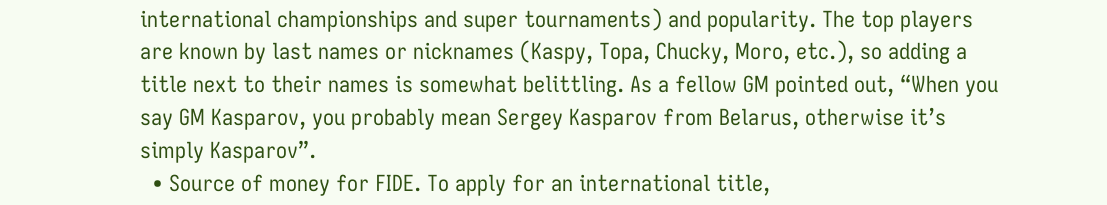international championships and super tournaments) and popularity. The top players are known by last names or nicknames (Kaspy, Topa, Chucky, Moro, etc.), so adding a title next to their names is somewhat belittling. As a fellow GM pointed out, “When you say GM Kasparov, you probably mean Sergey Kasparov from Belarus, otherwise it’s simply Kasparov”.
  • Source of money for FIDE. To apply for an international title,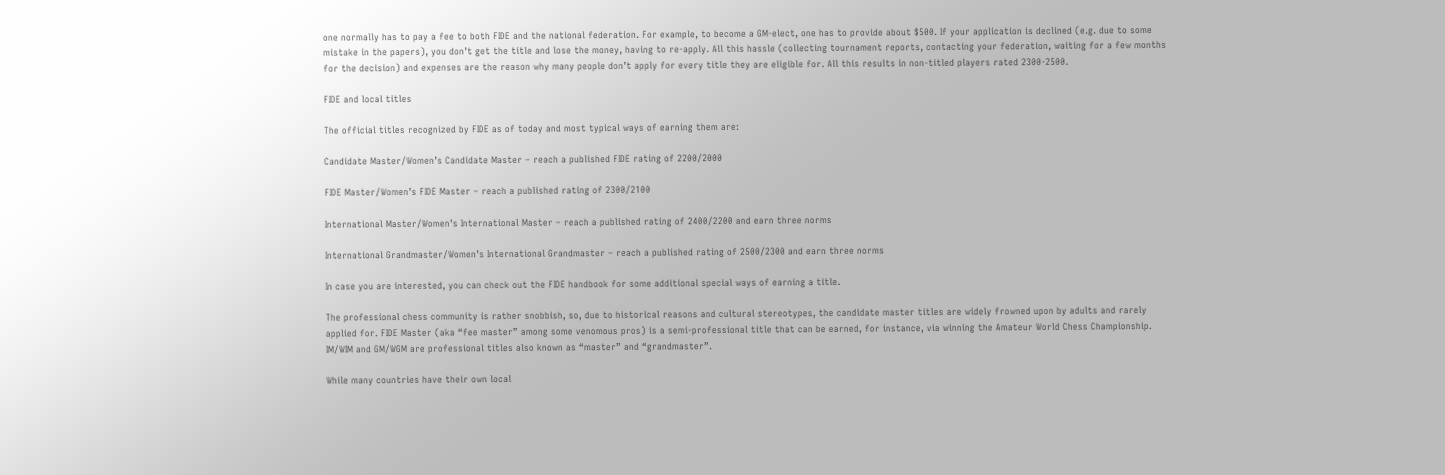one normally has to pay a fee to both FIDE and the national federation. For example, to become a GM-elect, one has to provide about $500. If your application is declined (e.g. due to some mistake in the papers), you don’t get the title and lose the money, having to re-apply. All this hassle (collecting tournament reports, contacting your federation, waiting for a few months for the decision) and expenses are the reason why many people don’t apply for every title they are eligible for. All this results in non-titled players rated 2300-2500.

FIDE and local titles

The official titles recognized by FIDE as of today and most typical ways of earning them are:

Candidate Master/Women’s Candidate Master – reach a published FIDE rating of 2200/2000

FIDE Master/Women’s FIDE Master – reach a published rating of 2300/2100

International Master/Women’s International Master – reach a published rating of 2400/2200 and earn three norms

International Grandmaster/Women’s International Grandmaster – reach a published rating of 2500/2300 and earn three norms

In case you are interested, you can check out the FIDE handbook for some additional special ways of earning a title.

The professional chess community is rather snobbish, so, due to historical reasons and cultural stereotypes, the candidate master titles are widely frowned upon by adults and rarely applied for. FIDE Master (aka “fee master” among some venomous pros) is a semi-professional title that can be earned, for instance, via winning the Amateur World Chess Championship. IM/WIM and GM/WGM are professional titles also known as “master” and “grandmaster”.

While many countries have their own local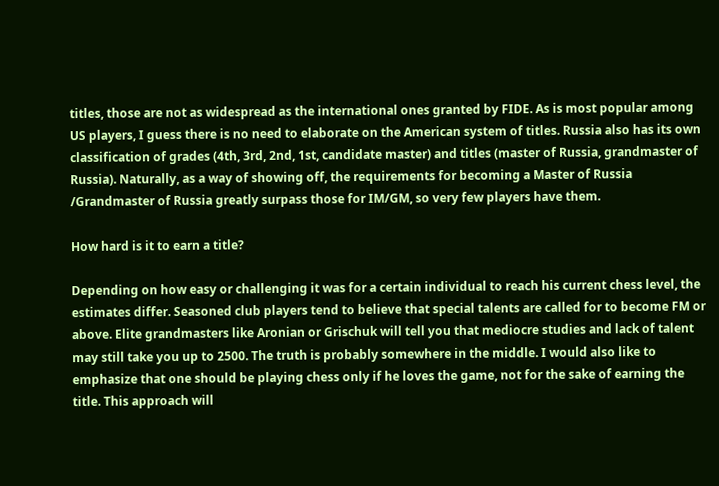titles, those are not as widespread as the international ones granted by FIDE. As is most popular among US players, I guess there is no need to elaborate on the American system of titles. Russia also has its own classification of grades (4th, 3rd, 2nd, 1st, candidate master) and titles (master of Russia, grandmaster of Russia). Naturally, as a way of showing off, the requirements for becoming a Master of Russia /Grandmaster of Russia greatly surpass those for IM/GM, so very few players have them.

How hard is it to earn a title?

Depending on how easy or challenging it was for a certain individual to reach his current chess level, the estimates differ. Seasoned club players tend to believe that special talents are called for to become FM or above. Elite grandmasters like Aronian or Grischuk will tell you that mediocre studies and lack of talent may still take you up to 2500. The truth is probably somewhere in the middle. I would also like to emphasize that one should be playing chess only if he loves the game, not for the sake of earning the title. This approach will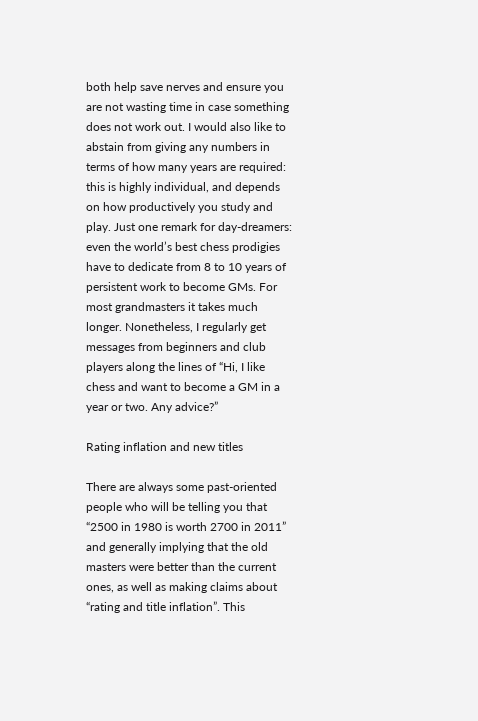both help save nerves and ensure you are not wasting time in case something does not work out. I would also like to abstain from giving any numbers in terms of how many years are required: this is highly individual, and depends on how productively you study and play. Just one remark for day-dreamers: even the world’s best chess prodigies have to dedicate from 8 to 10 years of persistent work to become GMs. For most grandmasters it takes much longer. Nonetheless, I regularly get messages from beginners and club players along the lines of “Hi, I like chess and want to become a GM in a year or two. Any advice?”

Rating inflation and new titles

There are always some past-oriented people who will be telling you that “2500 in 1980 is worth 2700 in 2011” and generally implying that the old masters were better than the current ones, as well as making claims about “rating and title inflation”. This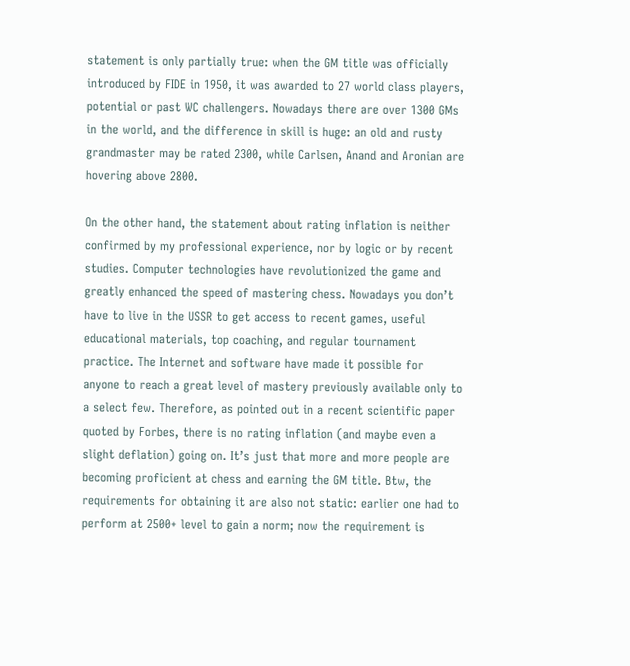statement is only partially true: when the GM title was officially introduced by FIDE in 1950, it was awarded to 27 world class players, potential or past WC challengers. Nowadays there are over 1300 GMs in the world, and the difference in skill is huge: an old and rusty grandmaster may be rated 2300, while Carlsen, Anand and Aronian are hovering above 2800.

On the other hand, the statement about rating inflation is neither confirmed by my professional experience, nor by logic or by recent studies. Computer technologies have revolutionized the game and greatly enhanced the speed of mastering chess. Nowadays you don’t have to live in the USSR to get access to recent games, useful educational materials, top coaching, and regular tournament practice. The Internet and software have made it possible for anyone to reach a great level of mastery previously available only to a select few. Therefore, as pointed out in a recent scientific paper quoted by Forbes, there is no rating inflation (and maybe even a slight deflation) going on. It’s just that more and more people are becoming proficient at chess and earning the GM title. Btw, the requirements for obtaining it are also not static: earlier one had to perform at 2500+ level to gain a norm; now the requirement is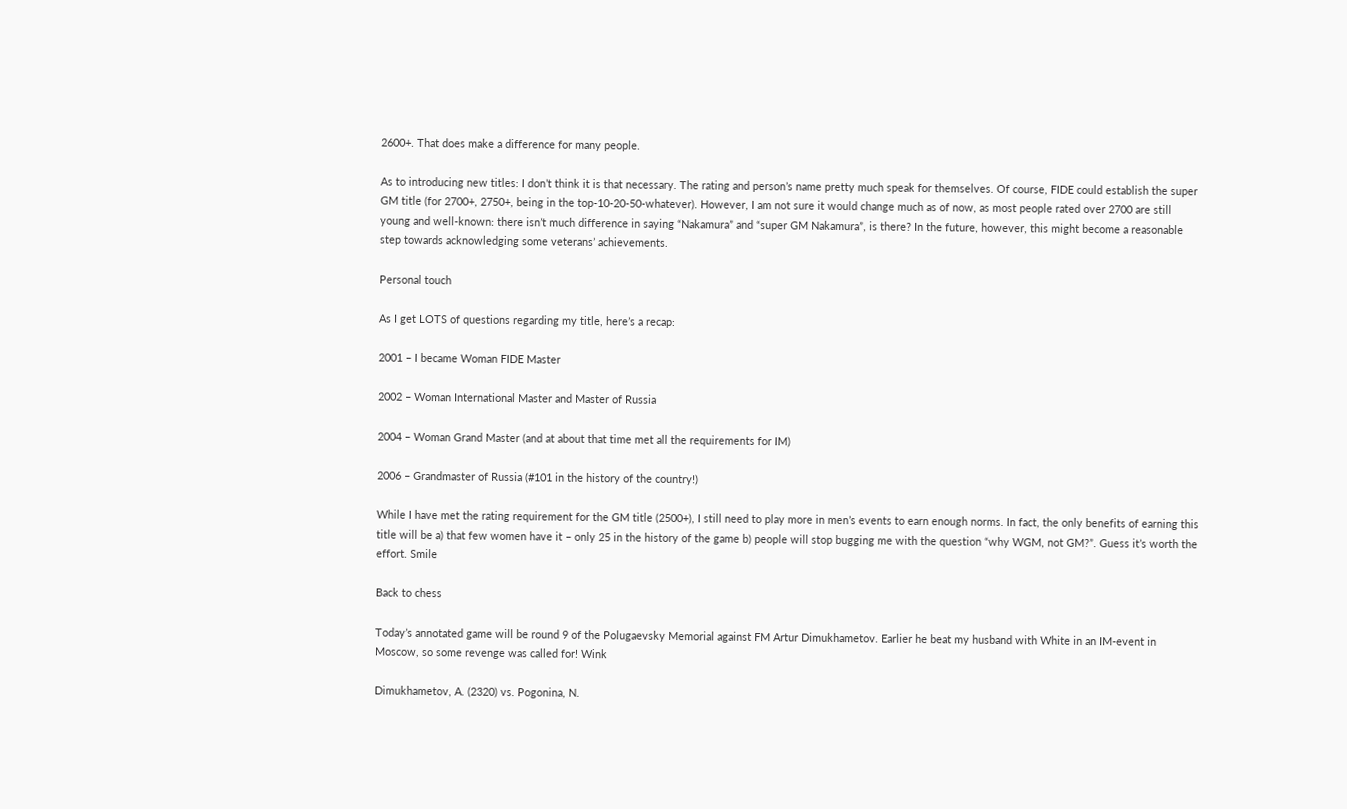2600+. That does make a difference for many people.

As to introducing new titles: I don’t think it is that necessary. The rating and person’s name pretty much speak for themselves. Of course, FIDE could establish the super GM title (for 2700+, 2750+, being in the top-10-20-50-whatever). However, I am not sure it would change much as of now, as most people rated over 2700 are still young and well-known: there isn’t much difference in saying “Nakamura” and “super GM Nakamura”, is there? In the future, however, this might become a reasonable step towards acknowledging some veterans’ achievements.

Personal touch

As I get LOTS of questions regarding my title, here’s a recap:

2001 – I became Woman FIDE Master

2002 – Woman International Master and Master of Russia

2004 – Woman Grand Master (and at about that time met all the requirements for IM)

2006 – Grandmaster of Russia (#101 in the history of the country!)

While I have met the rating requirement for the GM title (2500+), I still need to play more in men’s events to earn enough norms. In fact, the only benefits of earning this title will be a) that few women have it – only 25 in the history of the game b) people will stop bugging me with the question “why WGM, not GM?”. Guess it’s worth the effort. Smile

Back to chess

Today’s annotated game will be round 9 of the Polugaevsky Memorial against FM Artur Dimukhametov. Earlier he beat my husband with White in an IM-event in Moscow, so some revenge was called for! Wink

Dimukhametov, A. (2320) vs. Pogonina, N.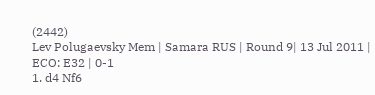(2442)
Lev Polugaevsky Mem | Samara RUS | Round 9| 13 Jul 2011 | ECO: E32 | 0-1
1. d4 Nf6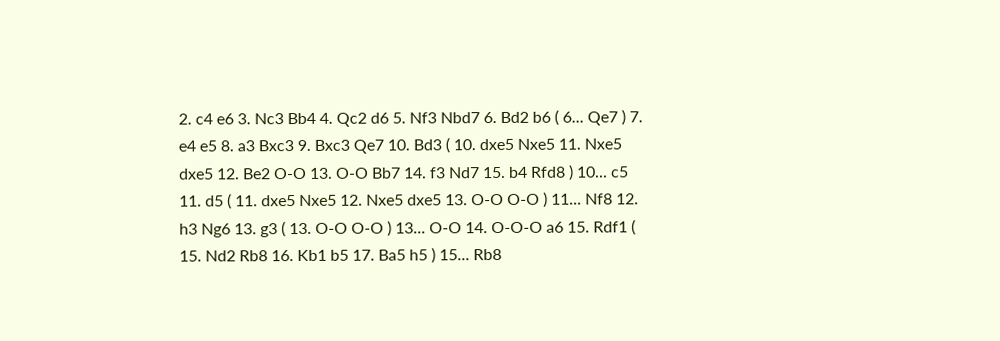2. c4 e6 3. Nc3 Bb4 4. Qc2 d6 5. Nf3 Nbd7 6. Bd2 b6 ( 6... Qe7 ) 7. e4 e5 8. a3 Bxc3 9. Bxc3 Qe7 10. Bd3 ( 10. dxe5 Nxe5 11. Nxe5 dxe5 12. Be2 O-O 13. O-O Bb7 14. f3 Nd7 15. b4 Rfd8 ) 10... c5 11. d5 ( 11. dxe5 Nxe5 12. Nxe5 dxe5 13. O-O O-O ) 11... Nf8 12. h3 Ng6 13. g3 ( 13. O-O O-O ) 13... O-O 14. O-O-O a6 15. Rdf1 ( 15. Nd2 Rb8 16. Kb1 b5 17. Ba5 h5 ) 15... Rb8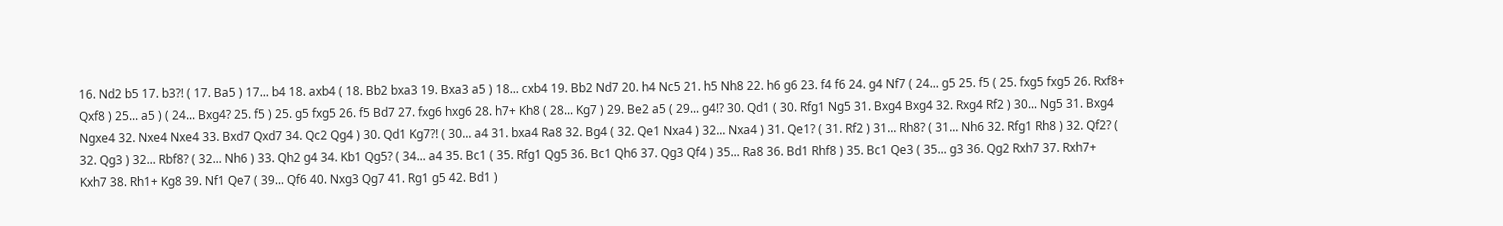16. Nd2 b5 17. b3?! ( 17. Ba5 ) 17... b4 18. axb4 ( 18. Bb2 bxa3 19. Bxa3 a5 ) 18... cxb4 19. Bb2 Nd7 20. h4 Nc5 21. h5 Nh8 22. h6 g6 23. f4 f6 24. g4 Nf7 ( 24... g5 25. f5 ( 25. fxg5 fxg5 26. Rxf8+ Qxf8 ) 25... a5 ) ( 24... Bxg4? 25. f5 ) 25. g5 fxg5 26. f5 Bd7 27. fxg6 hxg6 28. h7+ Kh8 ( 28... Kg7 ) 29. Be2 a5 ( 29... g4!? 30. Qd1 ( 30. Rfg1 Ng5 31. Bxg4 Bxg4 32. Rxg4 Rf2 ) 30... Ng5 31. Bxg4 Ngxe4 32. Nxe4 Nxe4 33. Bxd7 Qxd7 34. Qc2 Qg4 ) 30. Qd1 Kg7?! ( 30... a4 31. bxa4 Ra8 32. Bg4 ( 32. Qe1 Nxa4 ) 32... Nxa4 ) 31. Qe1? ( 31. Rf2 ) 31... Rh8? ( 31... Nh6 32. Rfg1 Rh8 ) 32. Qf2? ( 32. Qg3 ) 32... Rbf8? ( 32... Nh6 ) 33. Qh2 g4 34. Kb1 Qg5? ( 34... a4 35. Bc1 ( 35. Rfg1 Qg5 36. Bc1 Qh6 37. Qg3 Qf4 ) 35... Ra8 36. Bd1 Rhf8 ) 35. Bc1 Qe3 ( 35... g3 36. Qg2 Rxh7 37. Rxh7+ Kxh7 38. Rh1+ Kg8 39. Nf1 Qe7 ( 39... Qf6 40. Nxg3 Qg7 41. Rg1 g5 42. Bd1 )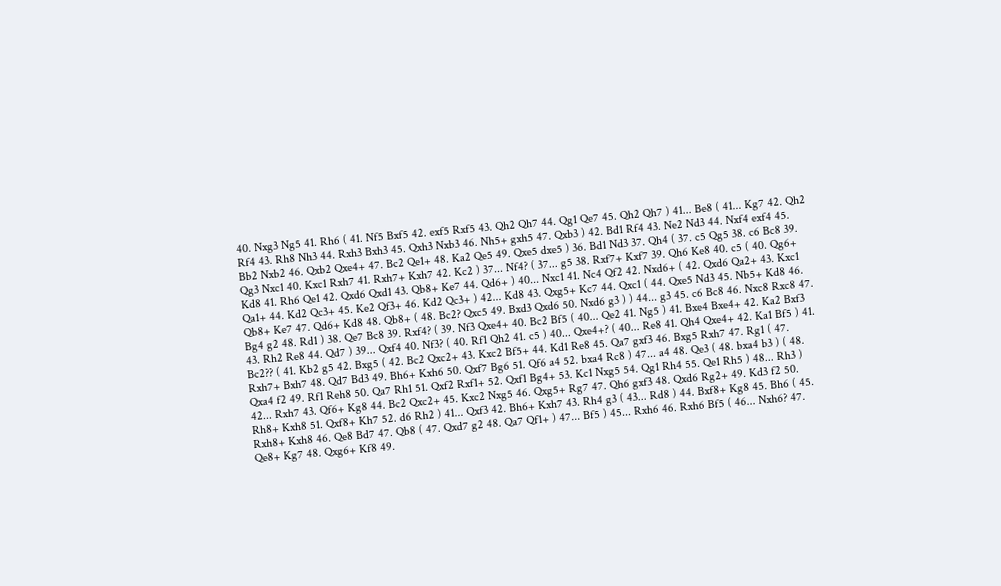40. Nxg3 Ng5 41. Rh6 ( 41. Nf5 Bxf5 42. exf5 Rxf5 43. Qh2 Qh7 44. Qg1 Qe7 45. Qh2 Qh7 ) 41... Be8 ( 41... Kg7 42. Qh2 Rf4 43. Rh8 Nh3 44. Rxh3 Bxh3 45. Qxh3 Nxb3 46. Nh5+ gxh5 47. Qxb3 ) 42. Bd1 Rf4 43. Ne2 Nd3 44. Nxf4 exf4 45. Bb2 Nxb2 46. Qxb2 Qxe4+ 47. Bc2 Qe1+ 48. Ka2 Qe5 49. Qxe5 dxe5 ) 36. Bd1 Nd3 37. Qh4 ( 37. c5 Qg5 38. c6 Bc8 39. Qg3 Nxc1 40. Kxc1 Rxh7 41. Rxh7+ Kxh7 42. Kc2 ) 37... Nf4? ( 37... g5 38. Rxf7+ Kxf7 39. Qh6 Ke8 40. c5 ( 40. Qg6+ Kd8 41. Rh6 Qe1 42. Qxd6 Qxd1 43. Qb8+ Ke7 44. Qd6+ ) 40... Nxc1 41. Nc4 Qf2 42. Nxd6+ ( 42. Qxd6 Qa2+ 43. Kxc1 Qa1+ 44. Kd2 Qc3+ 45. Ke2 Qf3+ 46. Kd2 Qc3+ ) 42... Kd8 43. Qxg5+ Kc7 44. Qxc1 ( 44. Qxe5 Nd3 45. Nb5+ Kd8 46. Qb8+ Ke7 47. Qd6+ Kd8 48. Qb8+ ( 48. Bc2? Qxc5 49. Bxd3 Qxd6 50. Nxd6 g3 ) ) 44... g3 45. c6 Bc8 46. Nxc8 Rxc8 47. Bg4 g2 48. Rd1 ) 38. Qe7 Bc8 39. Rxf4? ( 39. Nf3 Qxe4+ 40. Bc2 Bf5 ( 40... Qe2 41. Ng5 ) 41. Bxe4 Bxe4+ 42. Ka2 Bxf3 43. Rh2 Re8 44. Qd7 ) 39... Qxf4 40. Nf3? ( 40. Rf1 Qh2 41. c5 ) 40... Qxe4+? ( 40... Re8 41. Qh4 Qxe4+ 42. Ka1 Bf5 ) 41. Bc2?? ( 41. Kb2 g5 42. Bxg5 ( 42. Bc2 Qxc2+ 43. Kxc2 Bf5+ 44. Kd1 Re8 45. Qa7 gxf3 46. Bxg5 Rxh7 47. Rg1 ( 47. Rxh7+ Bxh7 48. Qd7 Bd3 49. Bh6+ Kxh6 50. Qxf7 Bg6 51. Qf6 a4 52. bxa4 Rc8 ) 47... a4 48. Qe3 ( 48. bxa4 b3 ) ( 48. Qxa4 f2 49. Rf1 Reh8 50. Qa7 Rh1 51. Qxf2 Rxf1+ 52. Qxf1 Bg4+ 53. Kc1 Nxg5 54. Qg1 Rh4 55. Qe1 Rh5 ) 48... Rh3 ) 42... Rxh7 43. Qf6+ Kg8 44. Bc2 Qxc2+ 45. Kxc2 Nxg5 46. Qxg5+ Rg7 47. Qh6 gxf3 48. Qxd6 Rg2+ 49. Kd3 f2 50. Rh8+ Kxh8 51. Qxf8+ Kh7 52. d6 Rh2 ) 41... Qxf3 42. Bh6+ Kxh7 43. Rh4 g3 ( 43... Rd8 ) 44. Bxf8+ Kg8 45. Bh6 ( 45. Rxh8+ Kxh8 46. Qe8 Bd7 47. Qb8 ( 47. Qxd7 g2 48. Qa7 Qf1+ ) 47... Bf5 ) 45... Rxh6 46. Rxh6 Bf5 ( 46... Nxh6? 47. Qe8+ Kg7 48. Qxg6+ Kf8 49.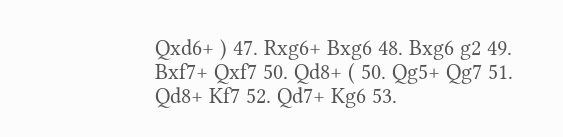Qxd6+ ) 47. Rxg6+ Bxg6 48. Bxg6 g2 49. Bxf7+ Qxf7 50. Qd8+ ( 50. Qg5+ Qg7 51. Qd8+ Kf7 52. Qd7+ Kg6 53.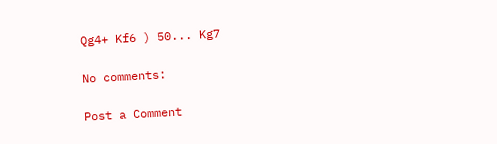Qg4+ Kf6 ) 50... Kg7

No comments:

Post a Comment